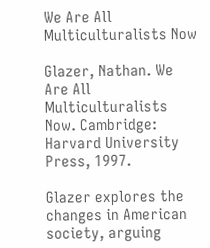We Are All Multiculturalists Now

Glazer, Nathan. We Are All Multiculturalists Now. Cambridge: Harvard University Press, 1997.

Glazer explores the changes in American society, arguing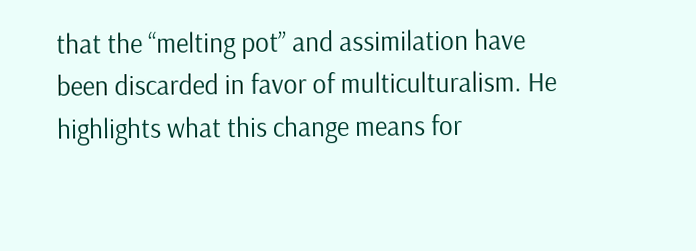that the “melting pot” and assimilation have been discarded in favor of multiculturalism. He highlights what this change means for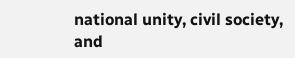national unity, civil society, and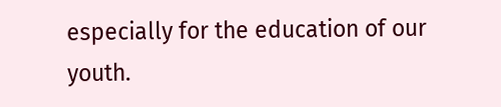especially for the education of our youth.